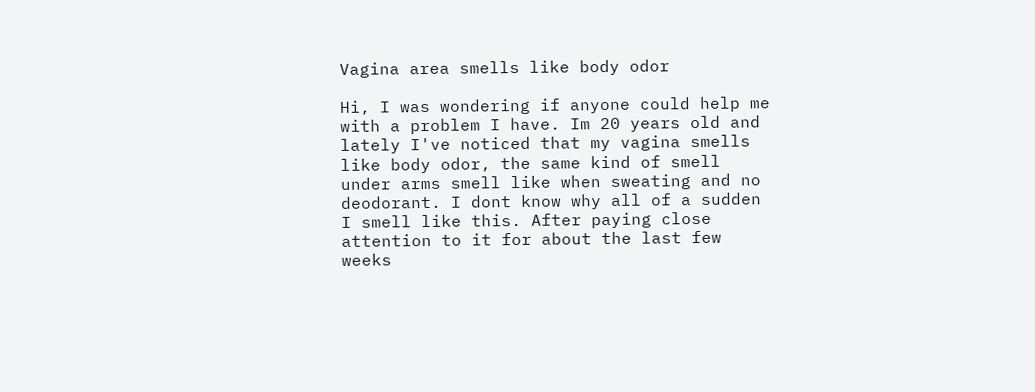Vagina area smells like body odor

Hi, I was wondering if anyone could help me with a problem I have. Im 20 years old and lately I've noticed that my vagina smells like body odor, the same kind of smell under arms smell like when sweating and no deodorant. I dont know why all of a sudden I smell like this. After paying close attention to it for about the last few weeks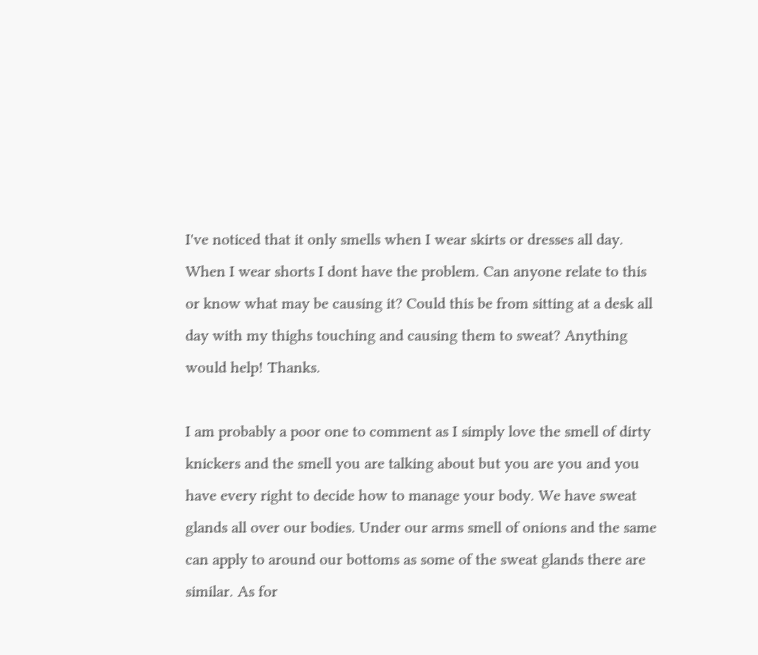I've noticed that it only smells when I wear skirts or dresses all day. When I wear shorts I dont have the problem. Can anyone relate to this or know what may be causing it? Could this be from sitting at a desk all day with my thighs touching and causing them to sweat? Anything would help! Thanks.

I am probably a poor one to comment as I simply love the smell of dirty knickers and the smell you are talking about but you are you and you have every right to decide how to manage your body. We have sweat glands all over our bodies. Under our arms smell of onions and the same can apply to around our bottoms as some of the sweat glands there are similar. As for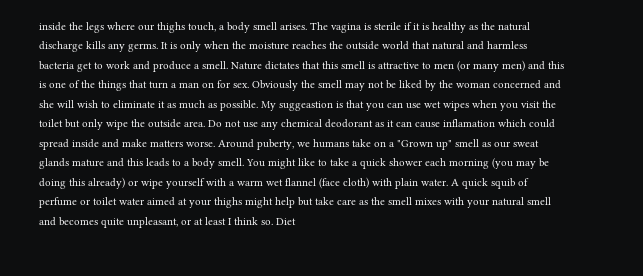inside the legs where our thighs touch, a body smell arises. The vagina is sterile if it is healthy as the natural discharge kills any germs. It is only when the moisture reaches the outside world that natural and harmless bacteria get to work and produce a smell. Nature dictates that this smell is attractive to men (or many men) and this is one of the things that turn a man on for sex. Obviously the smell may not be liked by the woman concerned and she will wish to eliminate it as much as possible. My suggeastion is that you can use wet wipes when you visit the toilet but only wipe the outside area. Do not use any chemical deodorant as it can cause inflamation which could spread inside and make matters worse. Around puberty, we humans take on a "Grown up" smell as our sweat glands mature and this leads to a body smell. You might like to take a quick shower each morning (you may be doing this already) or wipe yourself with a warm wet flannel (face cloth) with plain water. A quick squib of perfume or toilet water aimed at your thighs might help but take care as the smell mixes with your natural smell and becomes quite unpleasant, or at least I think so. Diet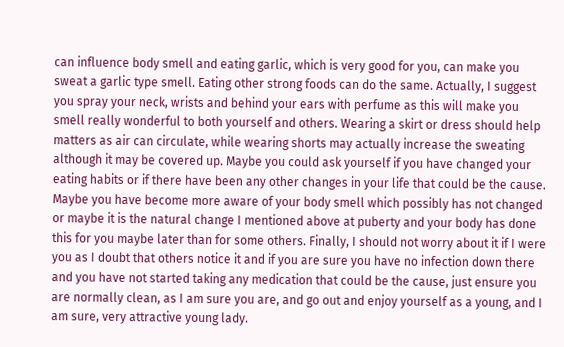can influence body smell and eating garlic, which is very good for you, can make you sweat a garlic type smell. Eating other strong foods can do the same. Actually, I suggest you spray your neck, wrists and behind your ears with perfume as this will make you smell really wonderful to both yourself and others. Wearing a skirt or dress should help matters as air can circulate, while wearing shorts may actually increase the sweating although it may be covered up. Maybe you could ask yourself if you have changed your eating habits or if there have been any other changes in your life that could be the cause. Maybe you have become more aware of your body smell which possibly has not changed or maybe it is the natural change I mentioned above at puberty and your body has done this for you maybe later than for some others. Finally, I should not worry about it if I were you as I doubt that others notice it and if you are sure you have no infection down there and you have not started taking any medication that could be the cause, just ensure you are normally clean, as I am sure you are, and go out and enjoy yourself as a young, and I am sure, very attractive young lady.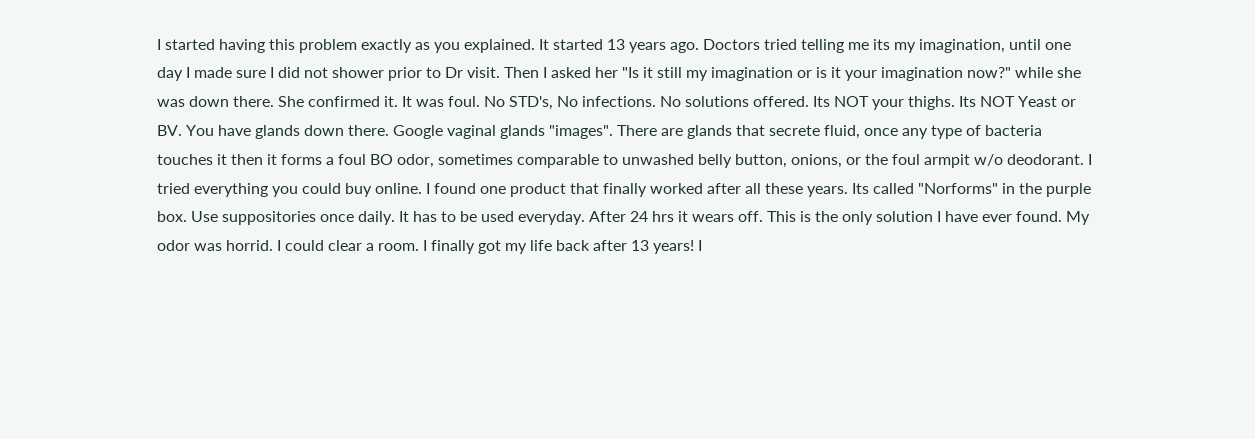I started having this problem exactly as you explained. It started 13 years ago. Doctors tried telling me its my imagination, until one day I made sure I did not shower prior to Dr visit. Then I asked her "Is it still my imagination or is it your imagination now?" while she was down there. She confirmed it. It was foul. No STD's, No infections. No solutions offered. Its NOT your thighs. Its NOT Yeast or BV. You have glands down there. Google vaginal glands "images". There are glands that secrete fluid, once any type of bacteria touches it then it forms a foul BO odor, sometimes comparable to unwashed belly button, onions, or the foul armpit w/o deodorant. I tried everything you could buy online. I found one product that finally worked after all these years. Its called "Norforms" in the purple box. Use suppositories once daily. It has to be used everyday. After 24 hrs it wears off. This is the only solution I have ever found. My odor was horrid. I could clear a room. I finally got my life back after 13 years! I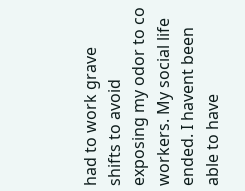had to work grave shifts to avoid exposing my odor to co workers. My social life ended. I havent been able to have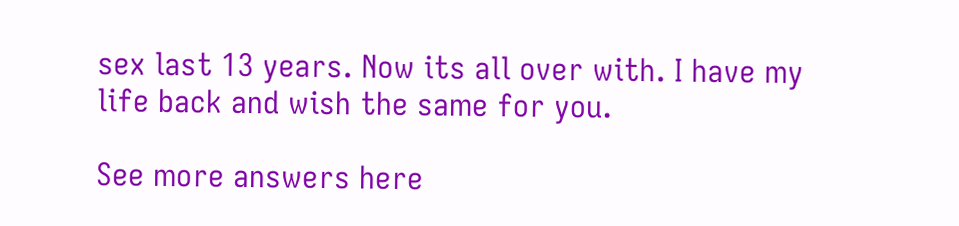sex last 13 years. Now its all over with. I have my life back and wish the same for you.

See more answers here